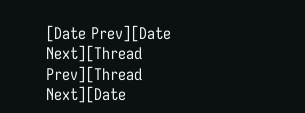[Date Prev][Date Next][Thread Prev][Thread Next][Date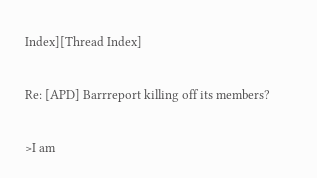Index][Thread Index]

Re: [APD] Barrreport killing off its members?

>I am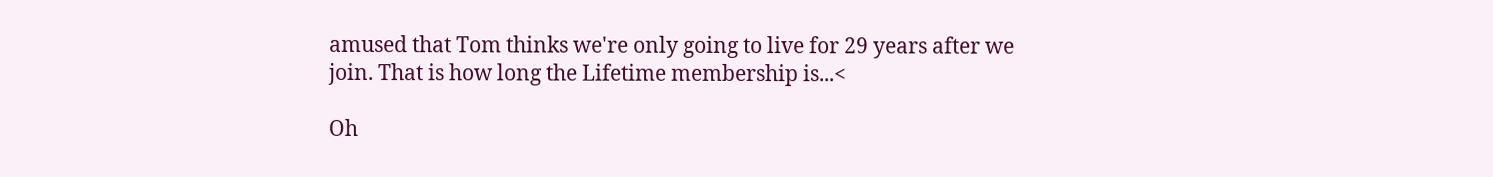amused that Tom thinks we're only going to live for 29 years after we
join. That is how long the Lifetime membership is...<

Oh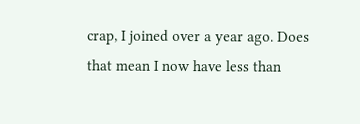crap, I joined over a year ago. Does that mean I now have less than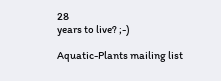28
years to live? ;-)

Aquatic-Plants mailing list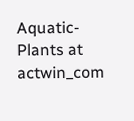Aquatic-Plants at actwin_com